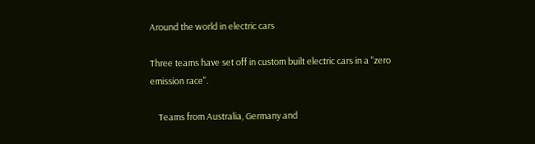Around the world in electric cars

Three teams have set off in custom built electric cars in a "zero emission race".

    Teams from Australia, Germany and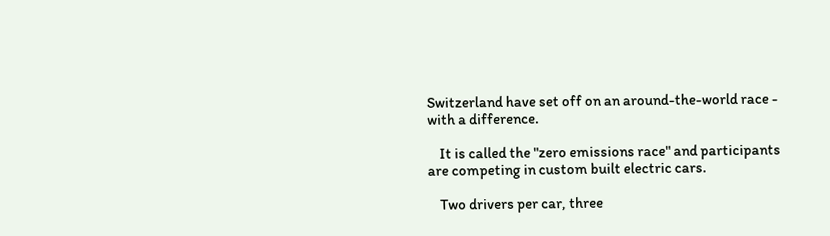Switzerland have set off on an around-the-world race - with a difference.

    It is called the "zero emissions race" and participants are competing in custom built electric cars.

    Two drivers per car, three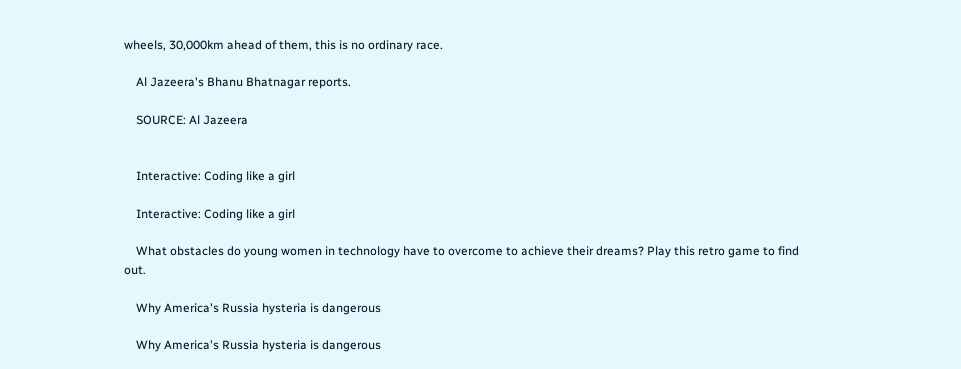wheels, 30,000km ahead of them, this is no ordinary race.

    Al Jazeera's Bhanu Bhatnagar reports.

    SOURCE: Al Jazeera


    Interactive: Coding like a girl

    Interactive: Coding like a girl

    What obstacles do young women in technology have to overcome to achieve their dreams? Play this retro game to find out.

    Why America's Russia hysteria is dangerous

    Why America's Russia hysteria is dangerous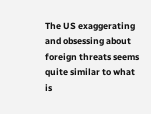The US exaggerating and obsessing about foreign threats seems quite similar to what is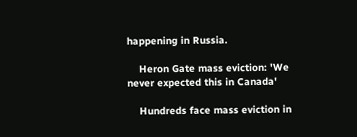happening in Russia.

    Heron Gate mass eviction: 'We never expected this in Canada'

    Hundreds face mass eviction in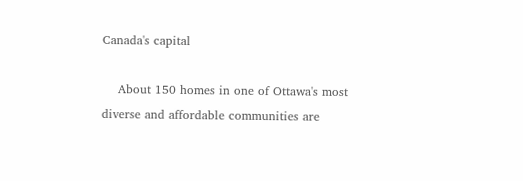Canada's capital

    About 150 homes in one of Ottawa's most diverse and affordable communities are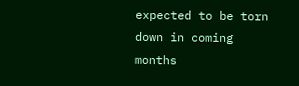expected to be torn down in coming months